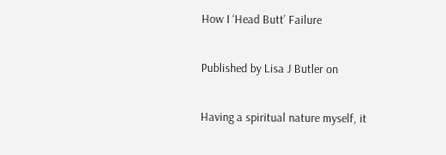How I ‘Head Butt’ Failure

Published by Lisa J Butler on

Having a spiritual nature myself, it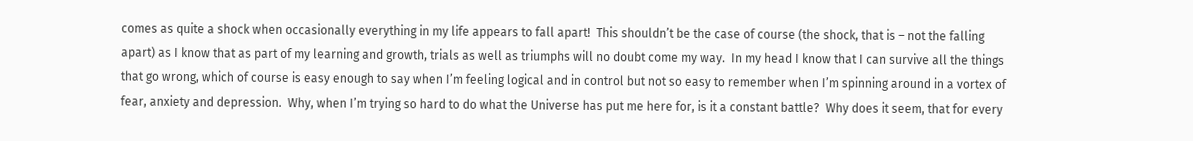comes as quite a shock when occasionally everything in my life appears to fall apart!  This shouldn’t be the case of course (the shock, that is – not the falling apart) as I know that as part of my learning and growth, trials as well as triumphs will no doubt come my way.  In my head I know that I can survive all the things that go wrong, which of course is easy enough to say when I’m feeling logical and in control but not so easy to remember when I’m spinning around in a vortex of fear, anxiety and depression.  Why, when I’m trying so hard to do what the Universe has put me here for, is it a constant battle?  Why does it seem, that for every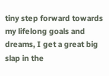tiny step forward towards my lifelong goals and dreams, I get a great big slap in the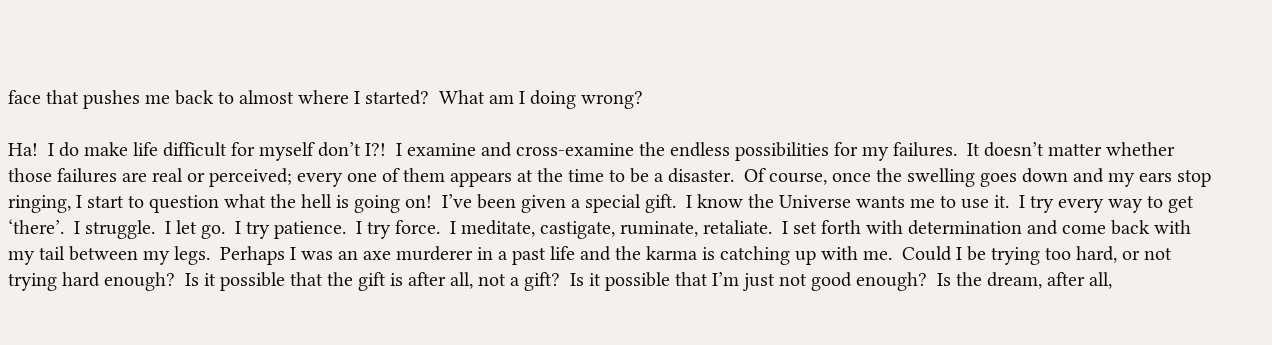face that pushes me back to almost where I started?  What am I doing wrong?

Ha!  I do make life difficult for myself don’t I?!  I examine and cross-examine the endless possibilities for my failures.  It doesn’t matter whether those failures are real or perceived; every one of them appears at the time to be a disaster.  Of course, once the swelling goes down and my ears stop ringing, I start to question what the hell is going on!  I’ve been given a special gift.  I know the Universe wants me to use it.  I try every way to get ‘there’.  I struggle.  I let go.  I try patience.  I try force.  I meditate, castigate, ruminate, retaliate.  I set forth with determination and come back with my tail between my legs.  Perhaps I was an axe murderer in a past life and the karma is catching up with me.  Could I be trying too hard, or not trying hard enough?  Is it possible that the gift is after all, not a gift?  Is it possible that I’m just not good enough?  Is the dream, after all,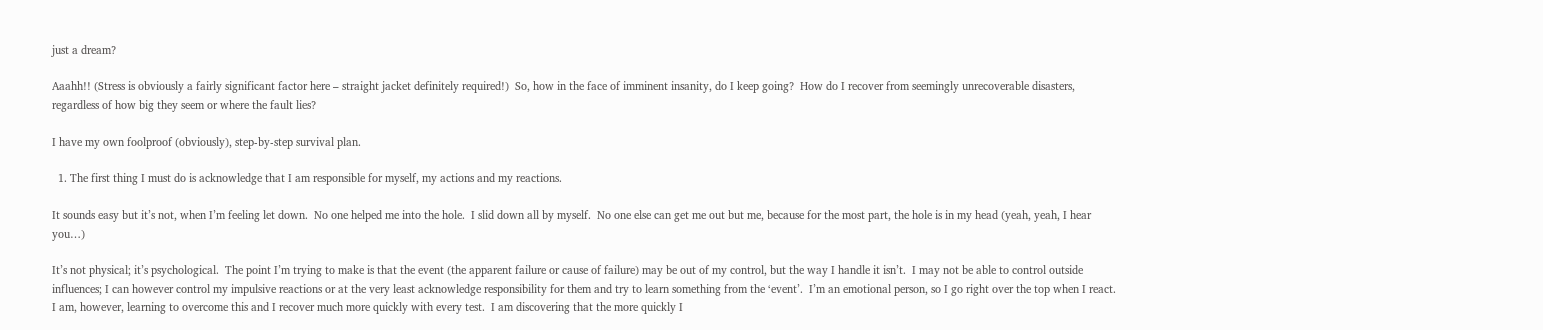just a dream?

Aaahh!! (Stress is obviously a fairly significant factor here – straight jacket definitely required!)  So, how in the face of imminent insanity, do I keep going?  How do I recover from seemingly unrecoverable disasters, regardless of how big they seem or where the fault lies?

I have my own foolproof (obviously), step-by-step survival plan.

  1. The first thing I must do is acknowledge that I am responsible for myself, my actions and my reactions.

It sounds easy but it’s not, when I’m feeling let down.  No one helped me into the hole.  I slid down all by myself.  No one else can get me out but me, because for the most part, the hole is in my head (yeah, yeah, I hear you…)

It’s not physical; it’s psychological.  The point I’m trying to make is that the event (the apparent failure or cause of failure) may be out of my control, but the way I handle it isn’t.  I may not be able to control outside influences; I can however control my impulsive reactions or at the very least acknowledge responsibility for them and try to learn something from the ‘event’.  I’m an emotional person, so I go right over the top when I react.  I am, however, learning to overcome this and I recover much more quickly with every test.  I am discovering that the more quickly I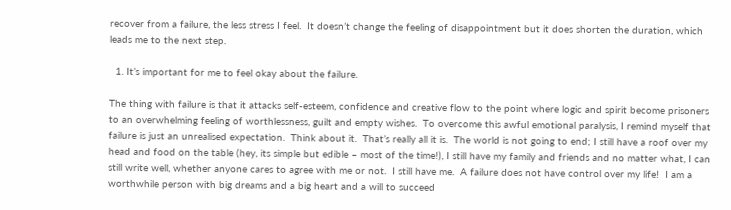recover from a failure, the less stress I feel.  It doesn’t change the feeling of disappointment but it does shorten the duration, which leads me to the next step.

  1. It’s important for me to feel okay about the failure.

The thing with failure is that it attacks self-esteem, confidence and creative flow to the point where logic and spirit become prisoners to an overwhelming feeling of worthlessness, guilt and empty wishes.  To overcome this awful emotional paralysis, I remind myself that failure is just an unrealised expectation.  Think about it.  That’s really all it is.  The world is not going to end; I still have a roof over my head and food on the table (hey, its simple but edible – most of the time!), I still have my family and friends and no matter what, I can still write well, whether anyone cares to agree with me or not.  I still have me.  A failure does not have control over my life!  I am a worthwhile person with big dreams and a big heart and a will to succeed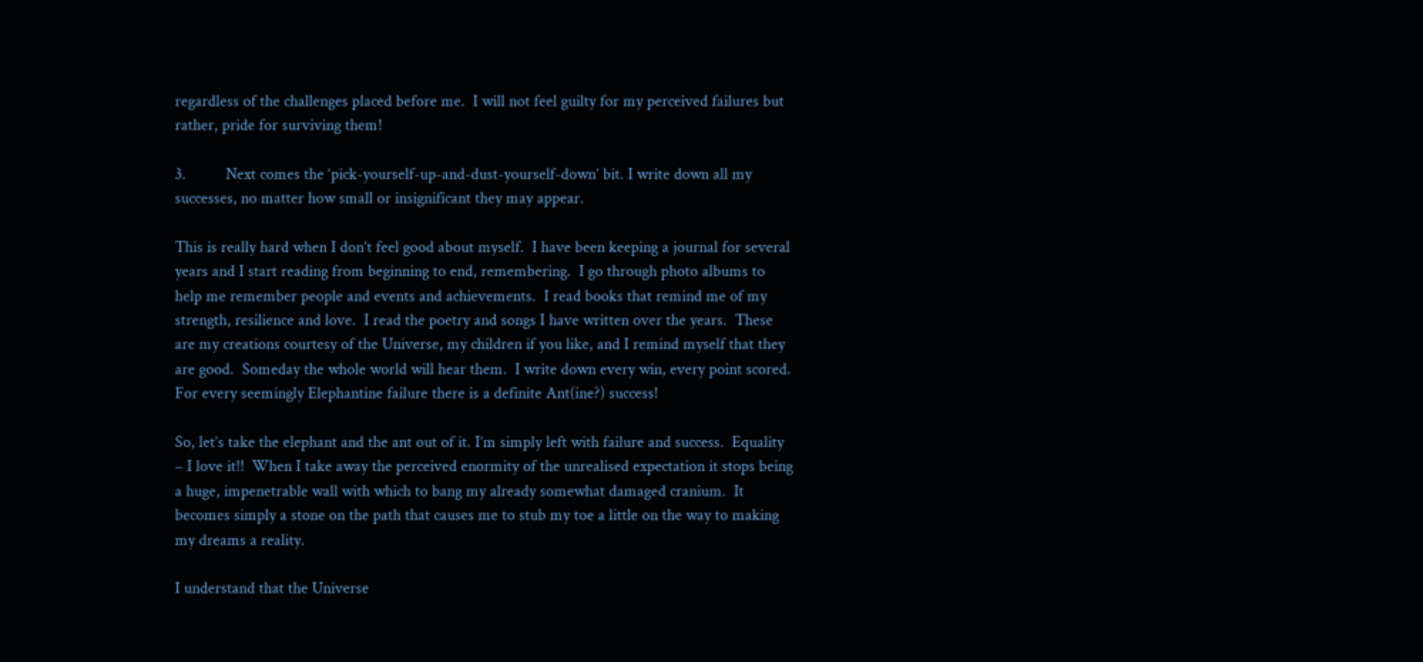regardless of the challenges placed before me.  I will not feel guilty for my perceived failures but rather, pride for surviving them!

3.          Next comes the ‘pick-yourself-up-and-dust-yourself-down’ bit. I write down all my successes, no matter how small or insignificant they may appear.

This is really hard when I don’t feel good about myself.  I have been keeping a journal for several years and I start reading from beginning to end, remembering.  I go through photo albums to help me remember people and events and achievements.  I read books that remind me of my strength, resilience and love.  I read the poetry and songs I have written over the years.  These are my creations courtesy of the Universe, my children if you like, and I remind myself that they are good.  Someday the whole world will hear them.  I write down every win, every point scored.  For every seemingly Elephantine failure there is a definite Ant(ine?) success!

So, let’s take the elephant and the ant out of it. I’m simply left with failure and success.  Equality – I love it!!  When I take away the perceived enormity of the unrealised expectation it stops being a huge, impenetrable wall with which to bang my already somewhat damaged cranium.  It becomes simply a stone on the path that causes me to stub my toe a little on the way to making my dreams a reality.

I understand that the Universe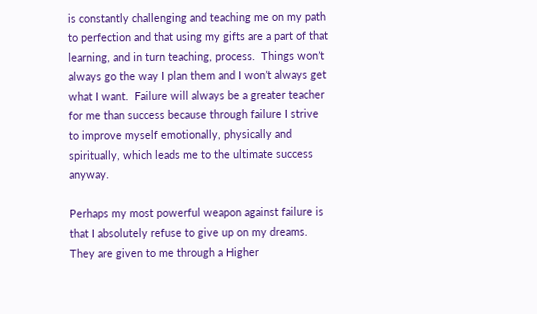is constantly challenging and teaching me on my path to perfection and that using my gifts are a part of that learning, and in turn teaching, process.  Things won’t always go the way I plan them and I won’t always get what I want.  Failure will always be a greater teacher for me than success because through failure I strive to improve myself emotionally, physically and spiritually, which leads me to the ultimate success anyway.

Perhaps my most powerful weapon against failure is that I absolutely refuse to give up on my dreams.  They are given to me through a Higher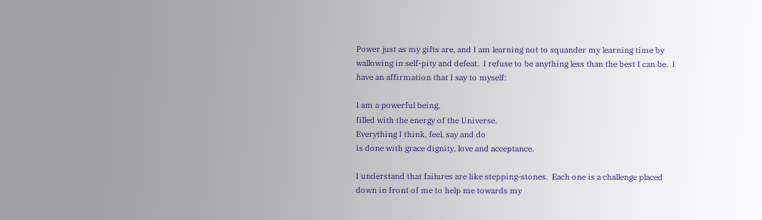Power just as my gifts are, and I am learning not to squander my learning time by wallowing in self-pity and defeat.  I refuse to be anything less than the best I can be.  I have an affirmation that I say to myself:

I am a powerful being,
filled with the energy of the Universe.
Everything I think, feel, say and do
is done with grace dignity, love and acceptance.

I understand that failures are like stepping-stones.  Each one is a challenge placed down in front of me to help me towards my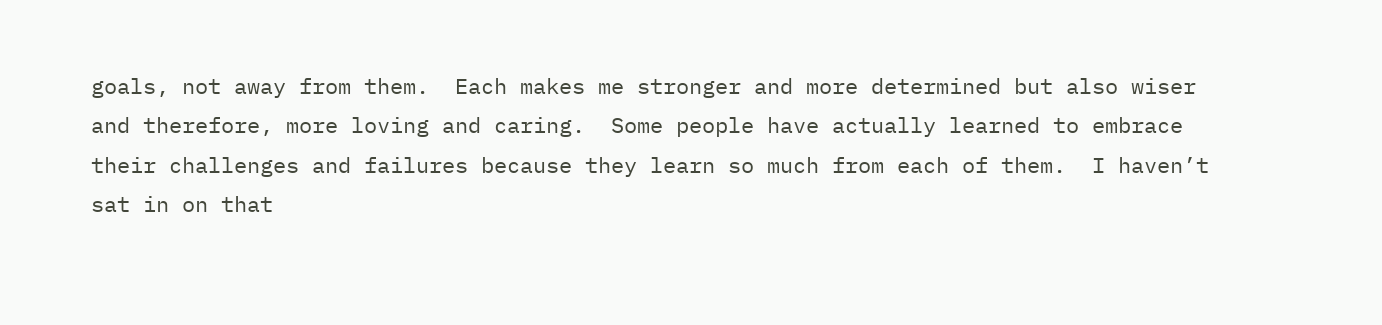goals, not away from them.  Each makes me stronger and more determined but also wiser and therefore, more loving and caring.  Some people have actually learned to embrace their challenges and failures because they learn so much from each of them.  I haven’t sat in on that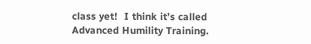class yet!  I think it’s called Advanced Humility Training.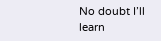No doubt I’ll learn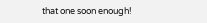that one soon enough!